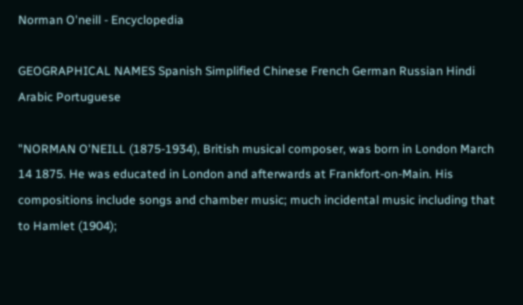Norman O'neill - Encyclopedia

GEOGRAPHICAL NAMES Spanish Simplified Chinese French German Russian Hindi Arabic Portuguese

"NORMAN O'NEILL (1875-1934), British musical composer, was born in London March 14 1875. He was educated in London and afterwards at Frankfort-on-Main. His compositions include songs and chamber music; much incidental music including that to Hamlet (1904);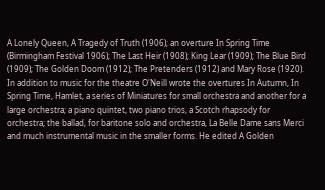A Lonely Queen, A Tragedy of Truth (1906); an overture In Spring Time (Birmingham Festival 1906); The Last Heir (1908); King Lear (1909); The Blue Bird (1909); The Golden Doom (1912); The Pretenders (1912) and Mary Rose (1920). In addition to music for the theatre O'Neill wrote the overtures In Autumn, In Spring Time, Hamlet, a series of Miniatures for small orchestra and another for a large orchestra; a piano quintet, two piano trios, a Scotch rhapsody for orchestra; the ballad, for baritone solo and orchestra, La Belle Dame sans Merci and much instrumental music in the smaller forms. He edited A Golden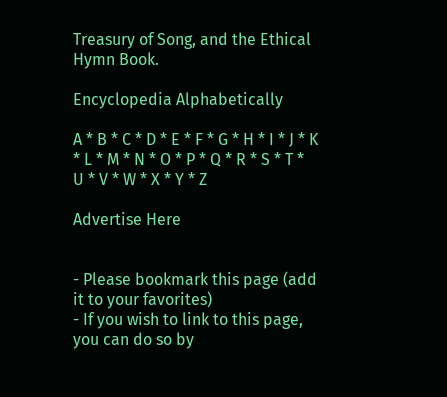Treasury of Song, and the Ethical Hymn Book.

Encyclopedia Alphabetically

A * B * C * D * E * F * G * H * I * J * K * L * M * N * O * P * Q * R * S * T * U * V * W * X * Y * Z

Advertise Here


- Please bookmark this page (add it to your favorites)
- If you wish to link to this page, you can do so by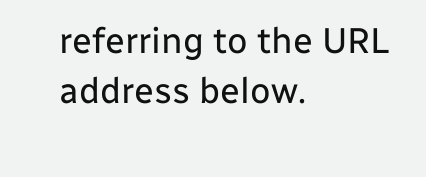referring to the URL address below.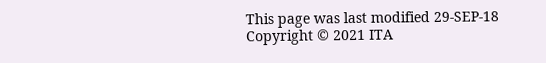This page was last modified 29-SEP-18
Copyright © 2021 ITA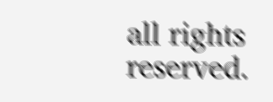all rights reserved.